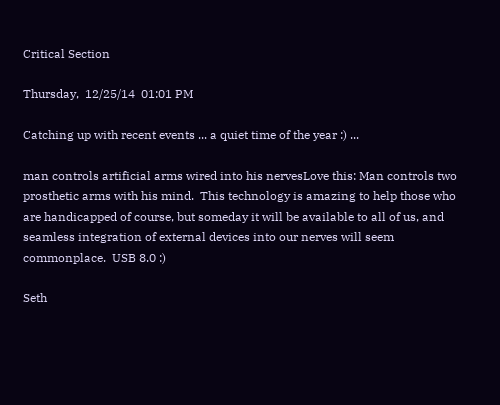Critical Section

Thursday,  12/25/14  01:01 PM

Catching up with recent events ... a quiet time of the year :) ...

man controls artificial arms wired into his nervesLove this: Man controls two prosthetic arms with his mind.  This technology is amazing to help those who are handicapped of course, but someday it will be available to all of us, and seamless integration of external devices into our nerves will seem commonplace.  USB 8.0 :)

Seth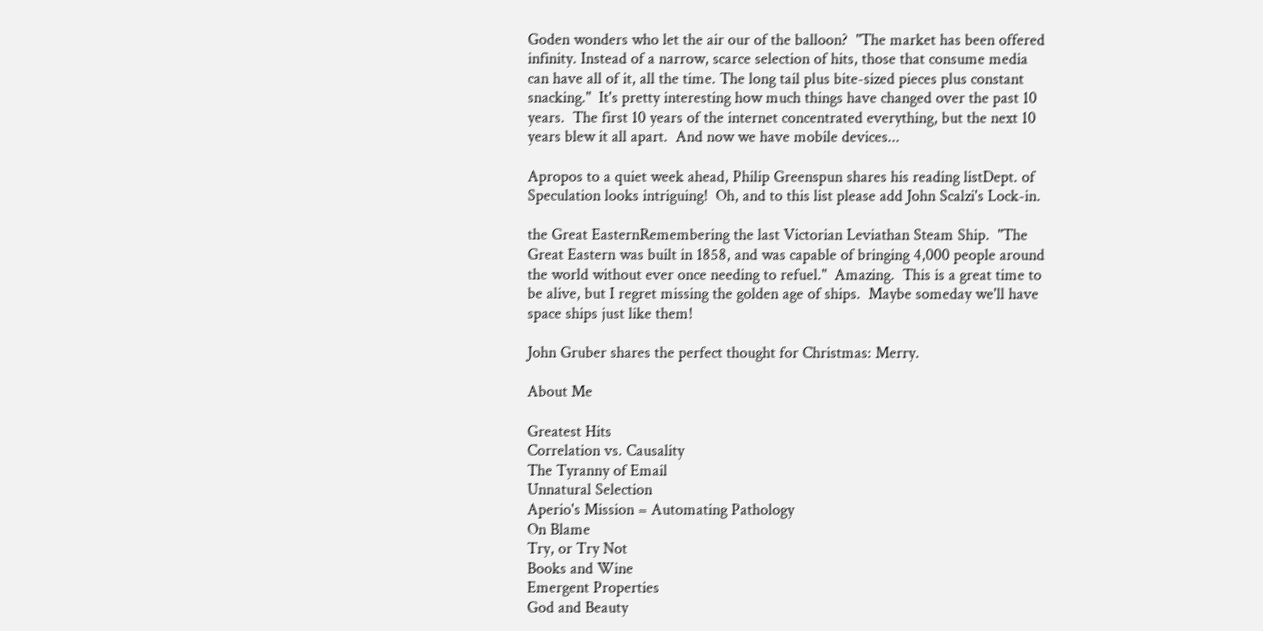Goden wonders who let the air our of the balloon?  "The market has been offered infinity. Instead of a narrow, scarce selection of hits, those that consume media can have all of it, all the time. The long tail plus bite-sized pieces plus constant snacking."  It's pretty interesting how much things have changed over the past 10 years.  The first 10 years of the internet concentrated everything, but the next 10 years blew it all apart.  And now we have mobile devices...

Apropos to a quiet week ahead, Philip Greenspun shares his reading listDept. of Speculation looks intriguing!  Oh, and to this list please add John Scalzi's Lock-in.

the Great EasternRemembering the last Victorian Leviathan Steam Ship.  "The Great Eastern was built in 1858, and was capable of bringing 4,000 people around the world without ever once needing to refuel."  Amazing.  This is a great time to be alive, but I regret missing the golden age of ships.  Maybe someday we'll have space ships just like them!

John Gruber shares the perfect thought for Christmas: Merry.

About Me

Greatest Hits
Correlation vs. Causality
The Tyranny of Email
Unnatural Selection
Aperio's Mission = Automating Pathology
On Blame
Try, or Try Not
Books and Wine
Emergent Properties
God and Beauty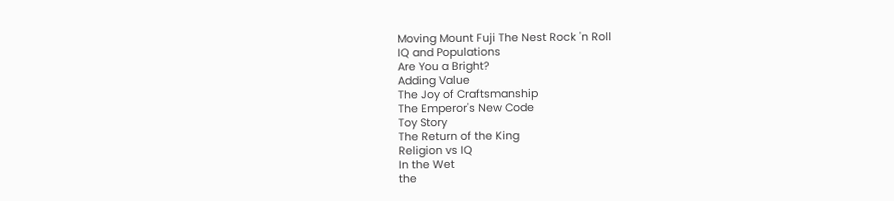Moving Mount Fuji The Nest Rock 'n Roll
IQ and Populations
Are You a Bright?
Adding Value
The Joy of Craftsmanship
The Emperor's New Code
Toy Story
The Return of the King
Religion vs IQ
In the Wet
the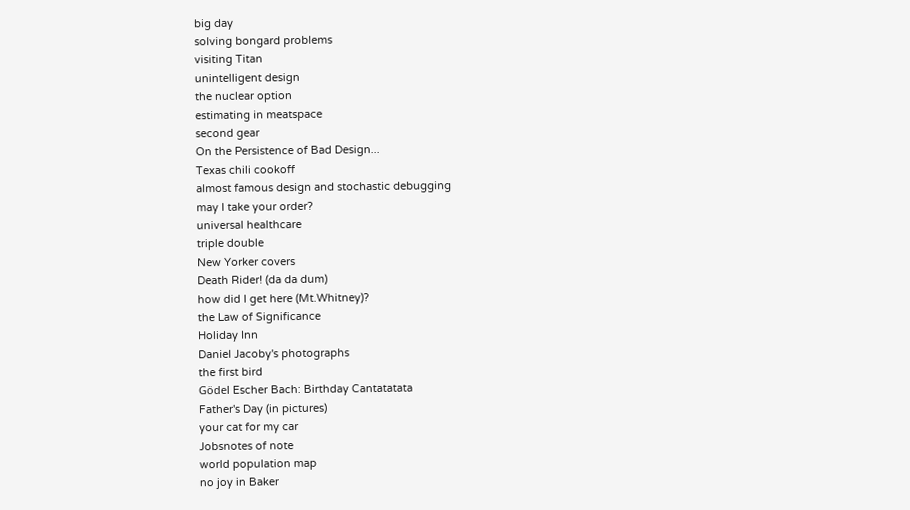big day
solving bongard problems
visiting Titan
unintelligent design
the nuclear option
estimating in meatspace
second gear
On the Persistence of Bad Design...
Texas chili cookoff
almost famous design and stochastic debugging
may I take your order?
universal healthcare
triple double
New Yorker covers
Death Rider! (da da dum)
how did I get here (Mt.Whitney)?
the Law of Significance
Holiday Inn
Daniel Jacoby's photographs
the first bird
Gödel Escher Bach: Birthday Cantatatata
Father's Day (in pictures)
your cat for my car
Jobsnotes of note
world population map
no joy in Baker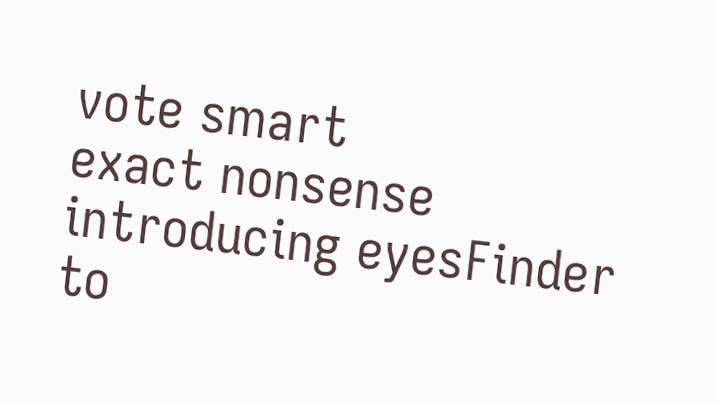vote smart
exact nonsense
introducing eyesFinder
to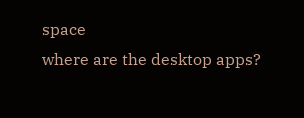space
where are the desktop apps?